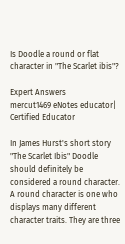Is Doodle a round or flat character in "The Scarlet ibis"?

Expert Answers
mercut1469 eNotes educator| Certified Educator

In James Hurst's short story "The Scarlet Ibis" Doodle should definitely be considered a round character. A round character is one who displays many different character traits. They are three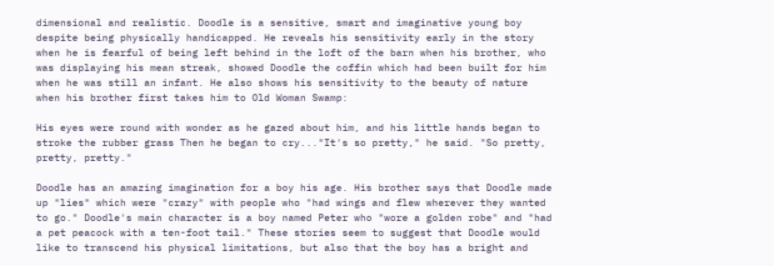dimensional and realistic. Doodle is a sensitive, smart and imaginative young boy despite being physically handicapped. He reveals his sensitivity early in the story when he is fearful of being left behind in the loft of the barn when his brother, who was displaying his mean streak, showed Doodle the coffin which had been built for him when he was still an infant. He also shows his sensitivity to the beauty of nature when his brother first takes him to Old Woman Swamp:

His eyes were round with wonder as he gazed about him, and his little hands began to stroke the rubber grass Then he began to cry..."It's so pretty," he said. "So pretty, pretty, pretty."

Doodle has an amazing imagination for a boy his age. His brother says that Doodle made up "lies" which were "crazy" with people who "had wings and flew wherever they wanted to go." Doodle's main character is a boy named Peter who "wore a golden robe" and "had a pet peacock with a ten-foot tail." These stories seem to suggest that Doodle would like to transcend his physical limitations, but also that the boy has a bright and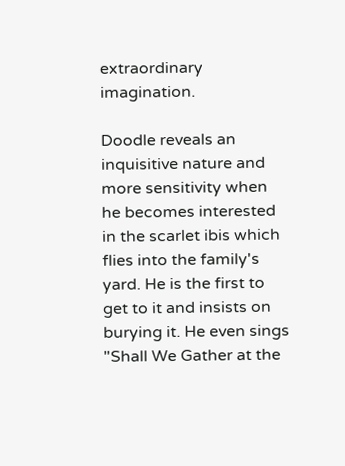extraordinary imagination.

Doodle reveals an inquisitive nature and more sensitivity when he becomes interested in the scarlet ibis which flies into the family's yard. He is the first to get to it and insists on burying it. He even sings "Shall We Gather at the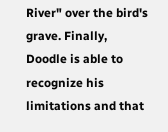River" over the bird's grave. Finally, Doodle is able to recognize his limitations and that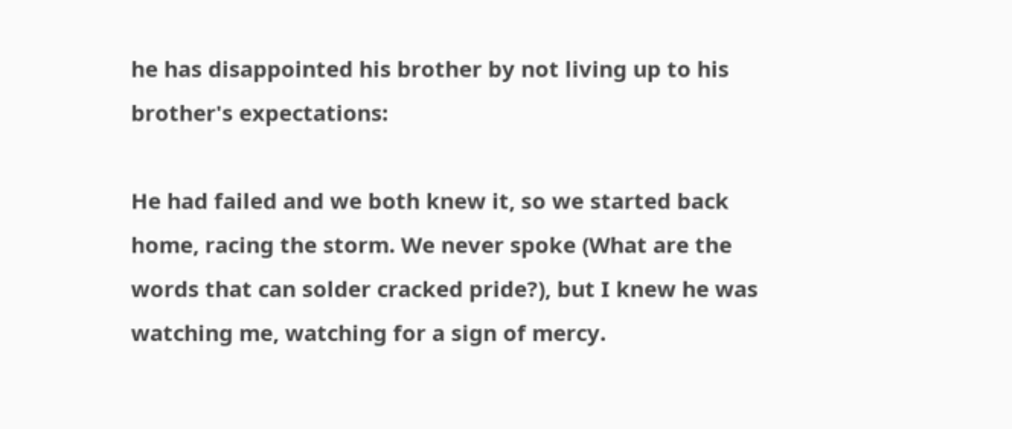he has disappointed his brother by not living up to his brother's expectations:

He had failed and we both knew it, so we started back home, racing the storm. We never spoke (What are the words that can solder cracked pride?), but I knew he was watching me, watching for a sign of mercy.